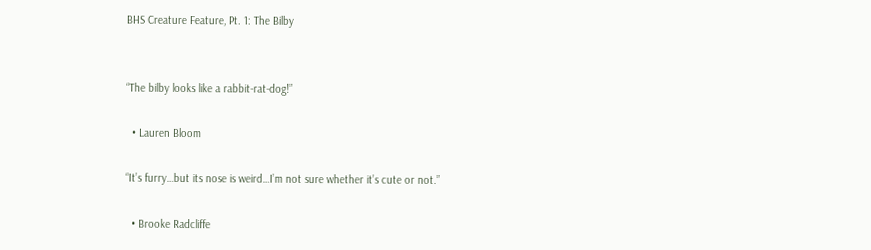BHS Creature Feature, Pt. 1: The Bilby


“The bilby looks like a rabbit-rat-dog!”

  • Lauren Bloom

“It’s furry…but its nose is weird…I’m not sure whether it’s cute or not.”

  • Brooke Radcliffe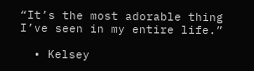“It’s the most adorable thing I’ve seen in my entire life.”

  • Kelsey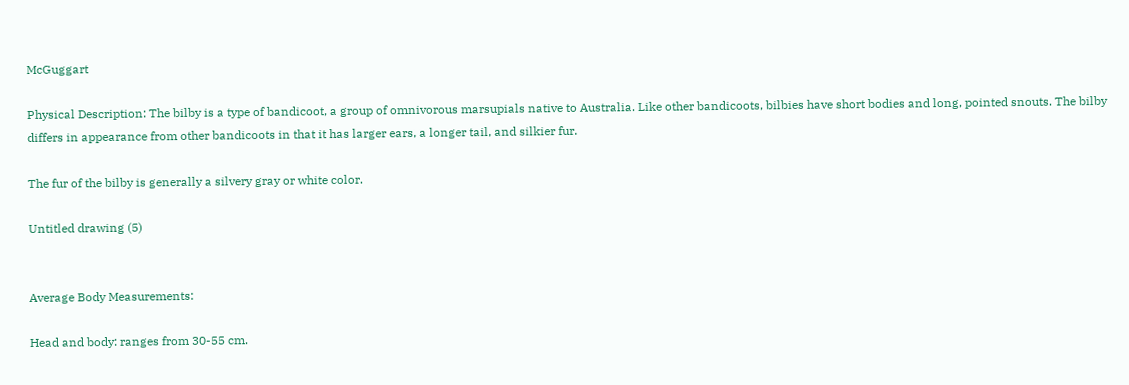McGuggart

Physical Description: The bilby is a type of bandicoot, a group of omnivorous marsupials native to Australia. Like other bandicoots, bilbies have short bodies and long, pointed snouts. The bilby differs in appearance from other bandicoots in that it has larger ears, a longer tail, and silkier fur.

The fur of the bilby is generally a silvery gray or white color.

Untitled drawing (5)


Average Body Measurements:

Head and body: ranges from 30-55 cm.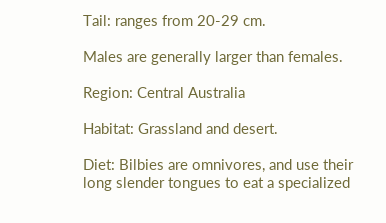Tail: ranges from 20-29 cm.

Males are generally larger than females.

Region: Central Australia

Habitat: Grassland and desert.

Diet: Bilbies are omnivores, and use their long slender tongues to eat a specialized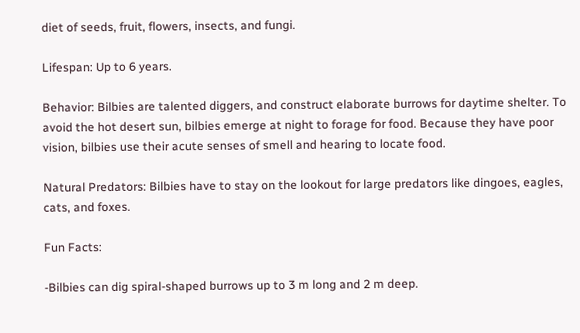diet of seeds, fruit, flowers, insects, and fungi.

Lifespan: Up to 6 years.

Behavior: Bilbies are talented diggers, and construct elaborate burrows for daytime shelter. To avoid the hot desert sun, bilbies emerge at night to forage for food. Because they have poor vision, bilbies use their acute senses of smell and hearing to locate food.

Natural Predators: Bilbies have to stay on the lookout for large predators like dingoes, eagles, cats, and foxes.

Fun Facts:

-Bilbies can dig spiral-shaped burrows up to 3 m long and 2 m deep.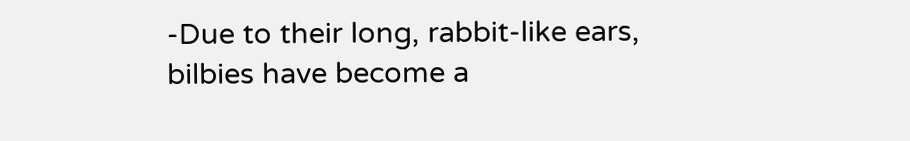-Due to their long, rabbit-like ears, bilbies have become a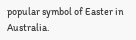popular symbol of Easter in Australia.